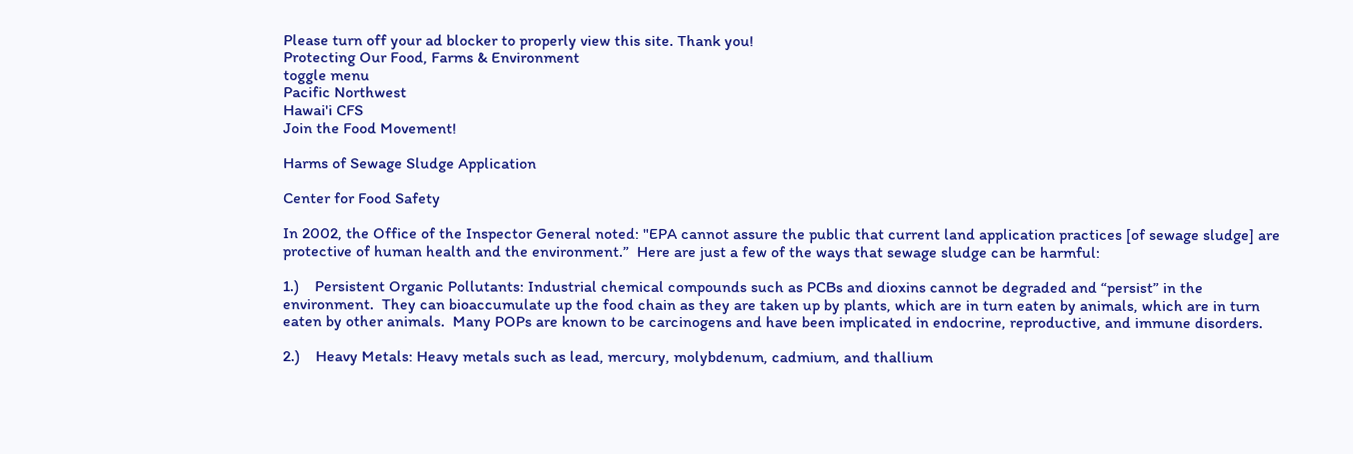Please turn off your ad blocker to properly view this site. Thank you!
Protecting Our Food, Farms & Environment
toggle menu
Pacific Northwest
Hawai'i CFS
Join the Food Movement!

Harms of Sewage Sludge Application

Center for Food Safety

In 2002, the Office of the Inspector General noted: "EPA cannot assure the public that current land application practices [of sewage sludge] are protective of human health and the environment.”  Here are just a few of the ways that sewage sludge can be harmful:

1.)    Persistent Organic Pollutants: Industrial chemical compounds such as PCBs and dioxins cannot be degraded and “persist” in the environment.  They can bioaccumulate up the food chain as they are taken up by plants, which are in turn eaten by animals, which are in turn eaten by other animals.  Many POPs are known to be carcinogens and have been implicated in endocrine, reproductive, and immune disorders.

2.)    Heavy Metals: Heavy metals such as lead, mercury, molybdenum, cadmium, and thallium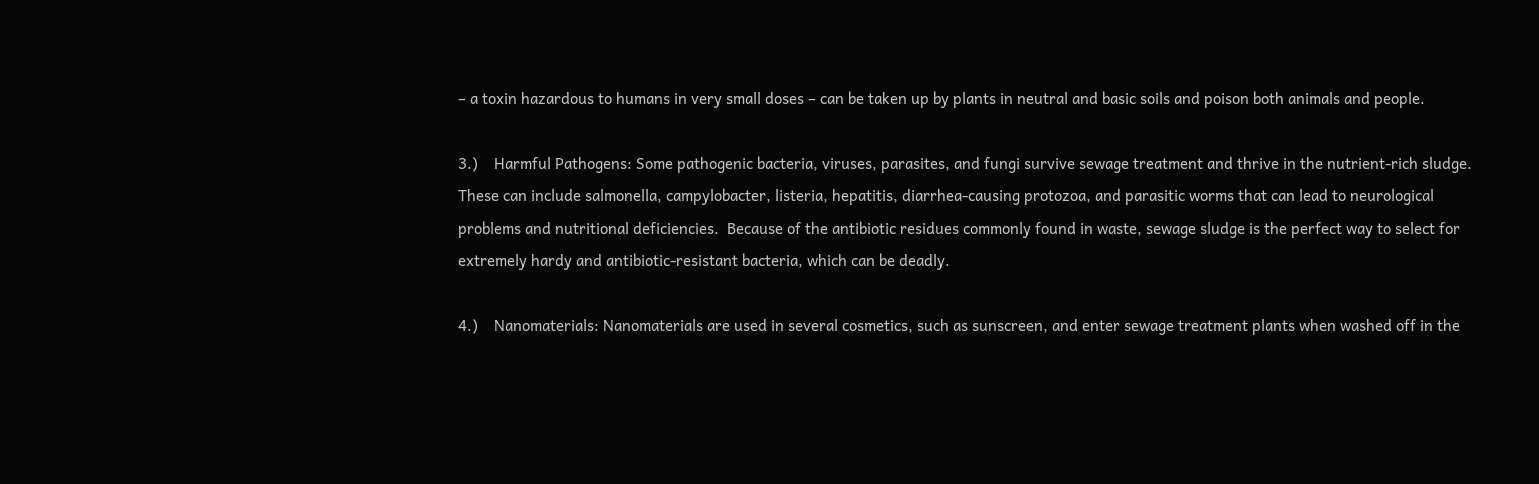– a toxin hazardous to humans in very small doses – can be taken up by plants in neutral and basic soils and poison both animals and people.

3.)    Harmful Pathogens: Some pathogenic bacteria, viruses, parasites, and fungi survive sewage treatment and thrive in the nutrient-rich sludge.  These can include salmonella, campylobacter, listeria, hepatitis, diarrhea-causing protozoa, and parasitic worms that can lead to neurological problems and nutritional deficiencies.  Because of the antibiotic residues commonly found in waste, sewage sludge is the perfect way to select for extremely hardy and antibiotic-resistant bacteria, which can be deadly.

4.)    Nanomaterials: Nanomaterials are used in several cosmetics, such as sunscreen, and enter sewage treatment plants when washed off in the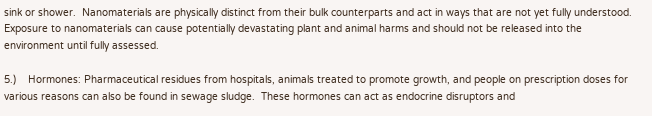sink or shower.  Nanomaterials are physically distinct from their bulk counterparts and act in ways that are not yet fully understood.  Exposure to nanomaterials can cause potentially devastating plant and animal harms and should not be released into the environment until fully assessed.

5.)    Hormones: Pharmaceutical residues from hospitals, animals treated to promote growth, and people on prescription doses for various reasons can also be found in sewage sludge.  These hormones can act as endocrine disruptors and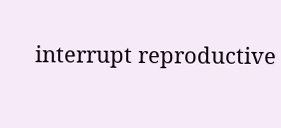interrupt reproductive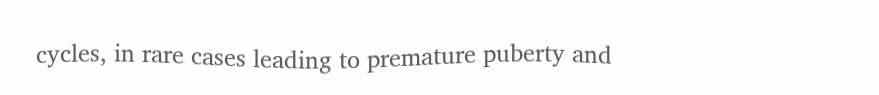cycles, in rare cases leading to premature puberty and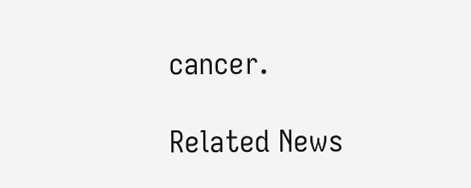cancer.

Related News